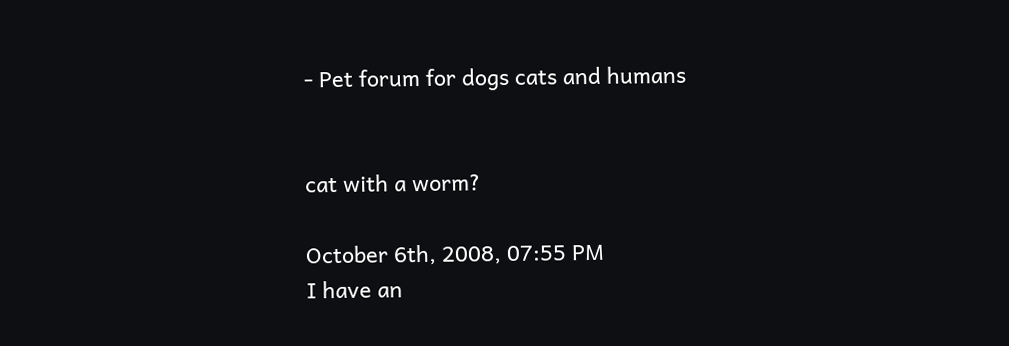- Pet forum for dogs cats and humans


cat with a worm?

October 6th, 2008, 07:55 PM
I have an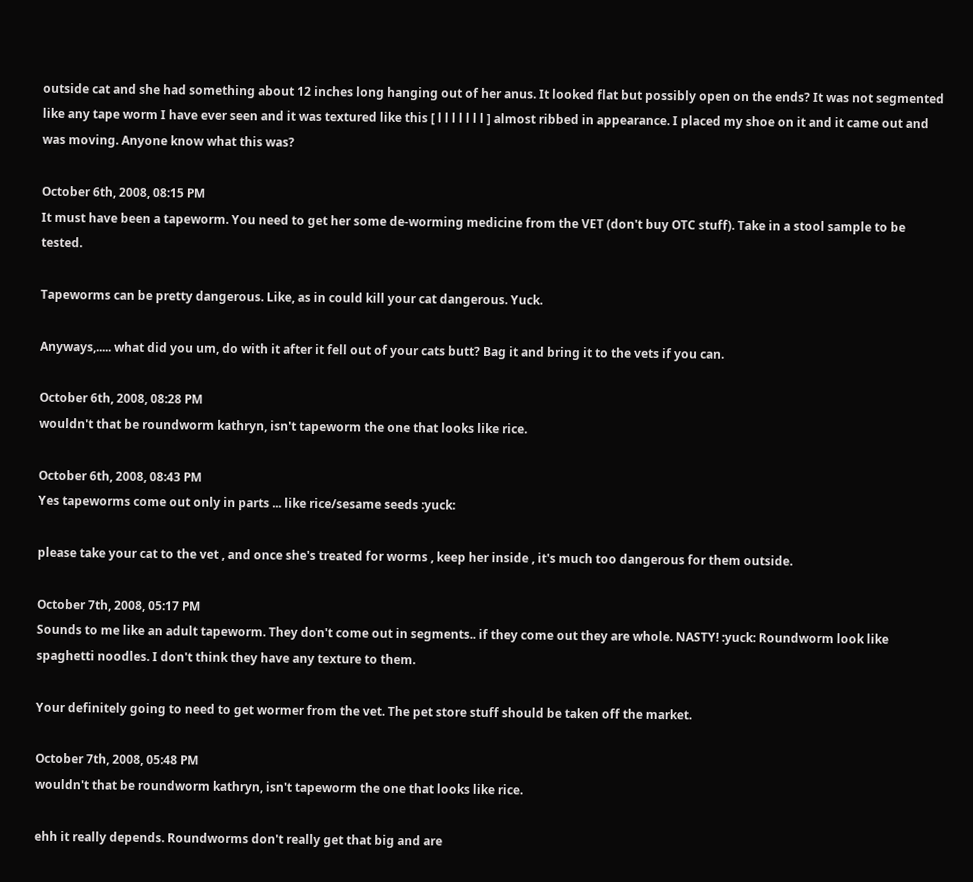outside cat and she had something about 12 inches long hanging out of her anus. It looked flat but possibly open on the ends? It was not segmented like any tape worm I have ever seen and it was textured like this [ l l l l l l l ] almost ribbed in appearance. I placed my shoe on it and it came out and was moving. Anyone know what this was?

October 6th, 2008, 08:15 PM
It must have been a tapeworm. You need to get her some de-worming medicine from the VET (don't buy OTC stuff). Take in a stool sample to be tested.

Tapeworms can be pretty dangerous. Like, as in could kill your cat dangerous. Yuck.

Anyways,..... what did you um, do with it after it fell out of your cats butt? Bag it and bring it to the vets if you can.

October 6th, 2008, 08:28 PM
wouldn't that be roundworm kathryn, isn't tapeworm the one that looks like rice.

October 6th, 2008, 08:43 PM
Yes tapeworms come out only in parts ... like rice/sesame seeds :yuck:

please take your cat to the vet , and once she's treated for worms , keep her inside , it's much too dangerous for them outside.

October 7th, 2008, 05:17 PM
Sounds to me like an adult tapeworm. They don't come out in segments.. if they come out they are whole. NASTY! :yuck: Roundworm look like spaghetti noodles. I don't think they have any texture to them.

Your definitely going to need to get wormer from the vet. The pet store stuff should be taken off the market.

October 7th, 2008, 05:48 PM
wouldn't that be roundworm kathryn, isn't tapeworm the one that looks like rice.

ehh it really depends. Roundworms don't really get that big and are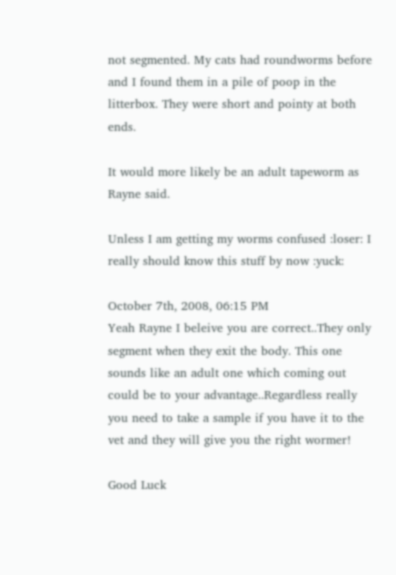not segmented. My cats had roundworms before and I found them in a pile of poop in the litterbox. They were short and pointy at both ends.

It would more likely be an adult tapeworm as Rayne said.

Unless I am getting my worms confused :loser: I really should know this stuff by now :yuck:

October 7th, 2008, 06:15 PM
Yeah Rayne I beleive you are correct..They only segment when they exit the body. This one sounds like an adult one which coming out could be to your advantage..Regardless really you need to take a sample if you have it to the vet and they will give you the right wormer!

Good Luck